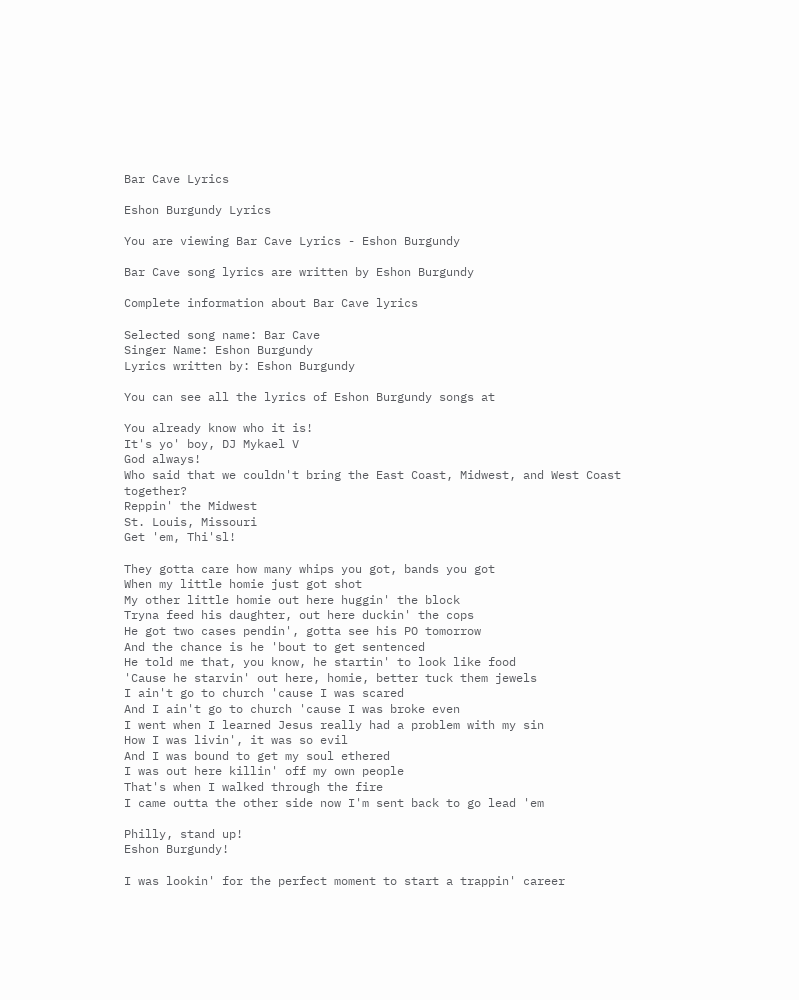Bar Cave Lyrics

Eshon Burgundy Lyrics

You are viewing Bar Cave Lyrics - Eshon Burgundy

Bar Cave song lyrics are written by Eshon Burgundy

Complete information about Bar Cave lyrics

Selected song name: Bar Cave
Singer Name: Eshon Burgundy
Lyrics written by: Eshon Burgundy

You can see all the lyrics of Eshon Burgundy songs at

You already know who it is!
It's yo' boy, DJ Mykael V
God always!
Who said that we couldn't bring the East Coast, Midwest, and West Coast together?
Reppin' the Midwest
St. Louis, Missouri
Get 'em, Thi'sl!

They gotta care how many whips you got, bands you got
When my little homie just got shot
My other little homie out here huggin' the block
Tryna feed his daughter, out here duckin' the cops
He got two cases pendin', gotta see his PO tomorrow
And the chance is he 'bout to get sentenced
He told me that, you know, he startin' to look like food
'Cause he starvin' out here, homie, better tuck them jewels
I ain't go to church 'cause I was scared
And I ain't go to church 'cause I was broke even
I went when I learned Jesus really had a problem with my sin
How I was livin', it was so evil
And I was bound to get my soul ethered
I was out here killin' off my own people
That's when I walked through the fire
I came outta the other side now I'm sent back to go lead 'em

Philly, stand up!
Eshon Burgundy!

I was lookin' for the perfect moment to start a trappin' career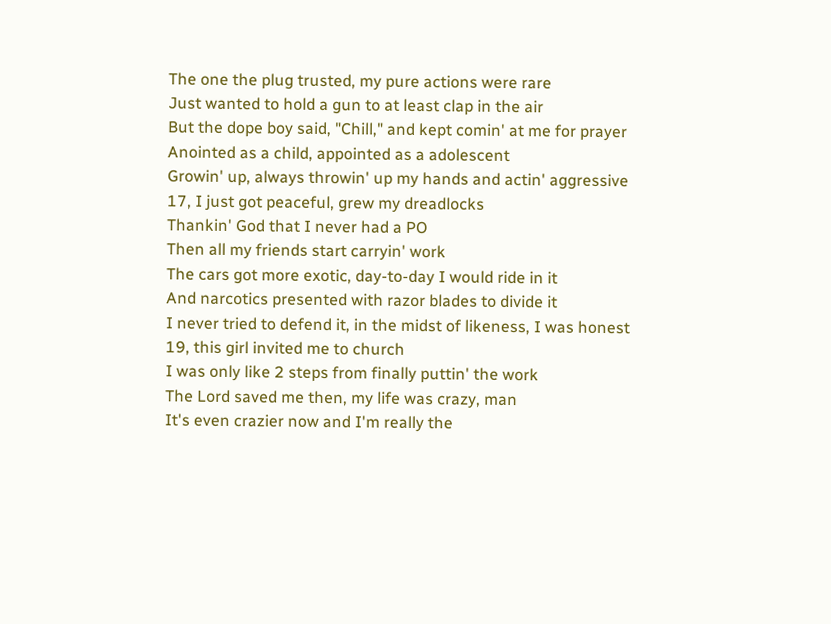The one the plug trusted, my pure actions were rare
Just wanted to hold a gun to at least clap in the air
But the dope boy said, "Chill," and kept comin' at me for prayer
Anointed as a child, appointed as a adolescent
Growin' up, always throwin' up my hands and actin' aggressive
17, I just got peaceful, grew my dreadlocks
Thankin' God that I never had a PO
Then all my friends start carryin' work
The cars got more exotic, day-to-day I would ride in it
And narcotics presented with razor blades to divide it
I never tried to defend it, in the midst of likeness, I was honest
19, this girl invited me to church
I was only like 2 steps from finally puttin' the work
The Lord saved me then, my life was crazy, man
It's even crazier now and I'm really the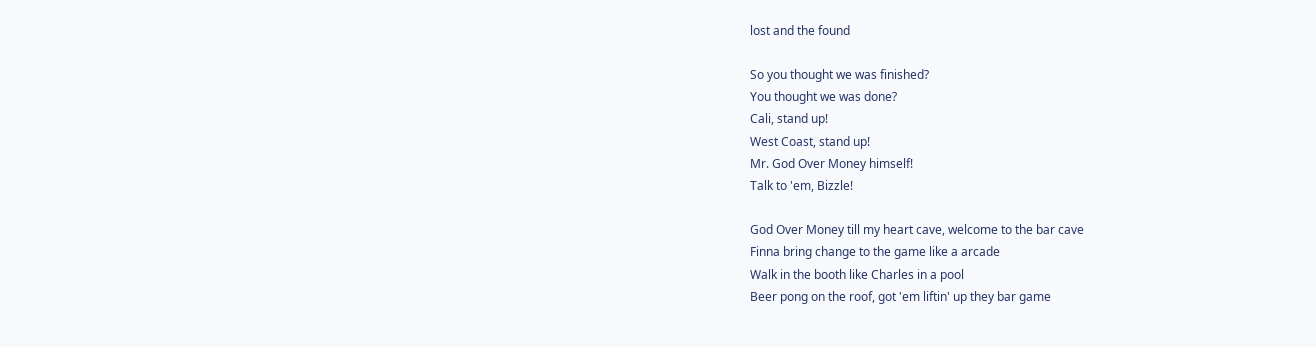lost and the found

So you thought we was finished?
You thought we was done?
Cali, stand up!
West Coast, stand up!
Mr. God Over Money himself!
Talk to 'em, Bizzle!

God Over Money till my heart cave, welcome to the bar cave
Finna bring change to the game like a arcade
Walk in the booth like Charles in a pool
Beer pong on the roof, got 'em liftin' up they bar game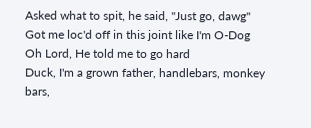Asked what to spit, he said, "Just go, dawg"
Got me loc'd off in this joint like I'm O-Dog
Oh Lord, He told me to go hard
Duck, I'm a grown father, handlebars, monkey bars,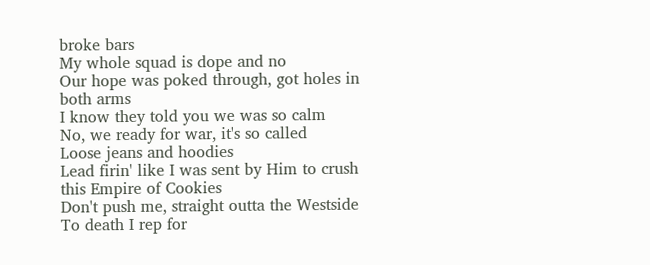broke bars
My whole squad is dope and no
Our hope was poked through, got holes in both arms
I know they told you we was so calm
No, we ready for war, it's so called
Loose jeans and hoodies
Lead firin' like I was sent by Him to crush this Empire of Cookies
Don't push me, straight outta the Westside
To death I rep for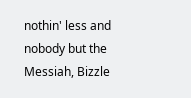nothin' less and nobody but the Messiah, Bizzle